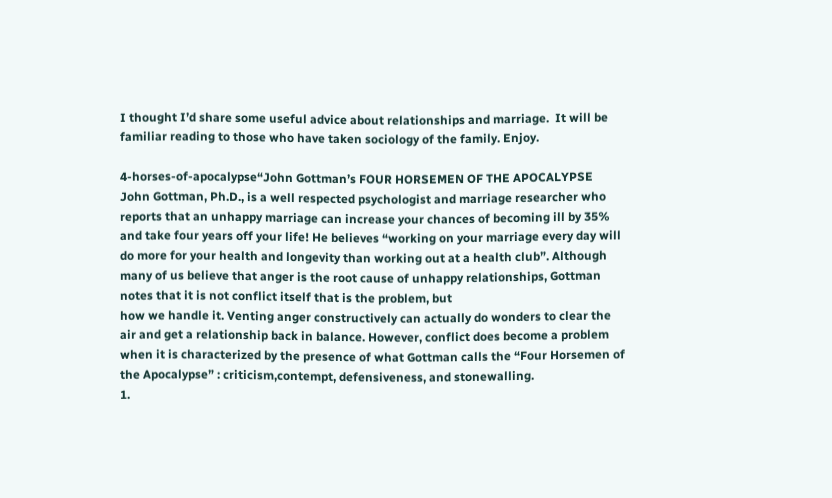I thought I’d share some useful advice about relationships and marriage.  It will be familiar reading to those who have taken sociology of the family. Enjoy.

4-horses-of-apocalypse“John Gottman’s FOUR HORSEMEN OF THE APOCALYPSE
John Gottman, Ph.D., is a well respected psychologist and marriage researcher who reports that an unhappy marriage can increase your chances of becoming ill by 35% and take four years off your life! He believes “working on your marriage every day will do more for your health and longevity than working out at a health club”. Although many of us believe that anger is the root cause of unhappy relationships, Gottman notes that it is not conflict itself that is the problem, but
how we handle it. Venting anger constructively can actually do wonders to clear the air and get a relationship back in balance. However, conflict does become a problem when it is characterized by the presence of what Gottman calls the “Four Horsemen of the Apocalypse” : criticism,contempt, defensiveness, and stonewalling.
1.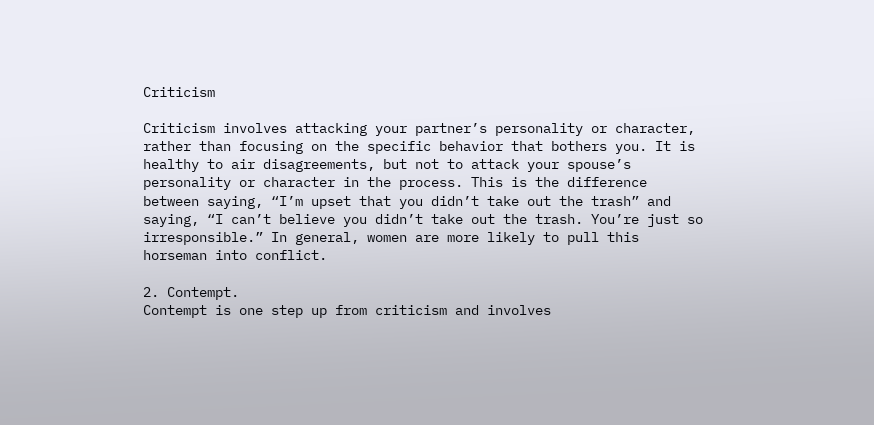Criticism

Criticism involves attacking your partner’s personality or character, rather than focusing on the specific behavior that bothers you. It is healthy to air disagreements, but not to attack your spouse’s personality or character in the process. This is the difference between saying, “I’m upset that you didn’t take out the trash” and saying, “I can’t believe you didn’t take out the trash. You’re just so irresponsible.” In general, women are more likely to pull this horseman into conflict.

2. Contempt.
Contempt is one step up from criticism and involves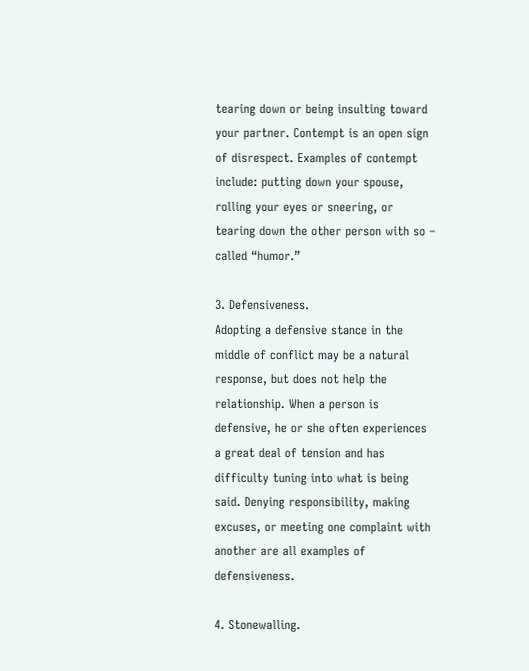tearing down or being insulting toward your partner. Contempt is an open sign of disrespect. Examples of contempt include: putting down your spouse, rolling your eyes or sneering, or tearing down the other person with so – called “humor.”

3. Defensiveness.
Adopting a defensive stance in the middle of conflict may be a natural response, but does not help the relationship. When a person is defensive, he or she often experiences a great deal of tension and has difficulty tuning into what is being said. Denying responsibility, making excuses, or meeting one complaint with another are all examples of defensiveness.

4. Stonewalling.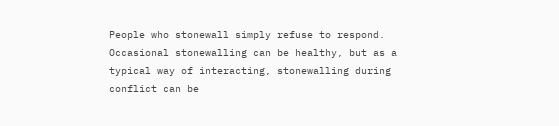People who stonewall simply refuse to respond. Occasional stonewalling can be healthy, but as a typical way of interacting, stonewalling during conflict can be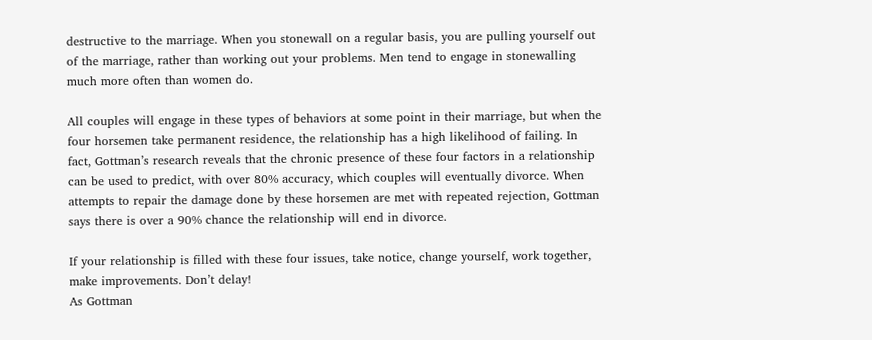destructive to the marriage. When you stonewall on a regular basis, you are pulling yourself out of the marriage, rather than working out your problems. Men tend to engage in stonewalling much more often than women do.

All couples will engage in these types of behaviors at some point in their marriage, but when the four horsemen take permanent residence, the relationship has a high likelihood of failing. In fact, Gottman’s research reveals that the chronic presence of these four factors in a relationship can be used to predict, with over 80% accuracy, which couples will eventually divorce. When attempts to repair the damage done by these horsemen are met with repeated rejection, Gottman says there is over a 90% chance the relationship will end in divorce.

If your relationship is filled with these four issues, take notice, change yourself, work together, make improvements. Don’t delay!
As Gottman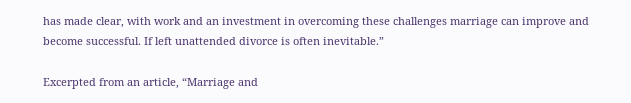has made clear, with work and an investment in overcoming these challenges marriage can improve and become successful. If left unattended divorce is often inevitable.”

Excerpted from an article, “Marriage and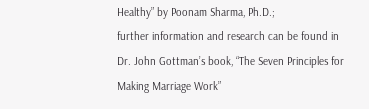Healthy” by Poonam Sharma, Ph.D.;
further information and research can be found in Dr. John Gottman’s book, “The Seven Principles for Making Marriage Work”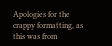Apologies for the crappy formatting, as this was from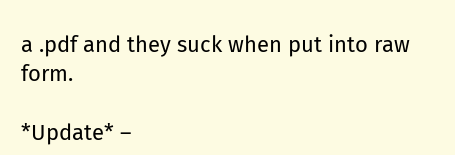a .pdf and they suck when put into raw form.

*Update* –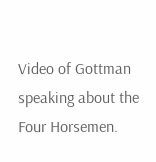Video of Gottman speaking about the Four Horsemen.